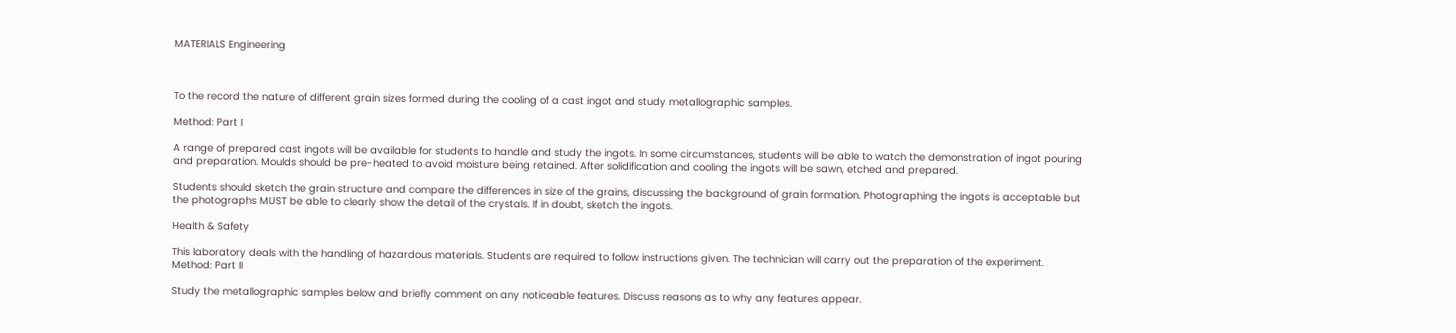MATERIALS Engineering



To the record the nature of different grain sizes formed during the cooling of a cast ingot and study metallographic samples.

Method: Part I

A range of prepared cast ingots will be available for students to handle and study the ingots. In some circumstances, students will be able to watch the demonstration of ingot pouring and preparation. Moulds should be pre-heated to avoid moisture being retained. After solidification and cooling the ingots will be sawn, etched and prepared.

Students should sketch the grain structure and compare the differences in size of the grains, discussing the background of grain formation. Photographing the ingots is acceptable but the photographs MUST be able to clearly show the detail of the crystals. If in doubt, sketch the ingots.

Health & Safety

This laboratory deals with the handling of hazardous materials. Students are required to follow instructions given. The technician will carry out the preparation of the experiment.
Method: Part II

Study the metallographic samples below and briefly comment on any noticeable features. Discuss reasons as to why any features appear.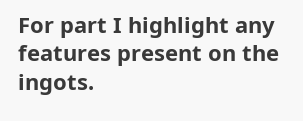For part I highlight any features present on the ingots.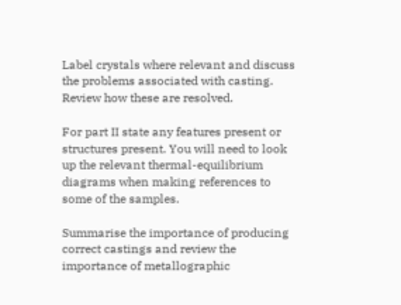Label crystals where relevant and discuss the problems associated with casting. Review how these are resolved.

For part II state any features present or structures present. You will need to look up the relevant thermal-equilibrium diagrams when making references to some of the samples.

Summarise the importance of producing correct castings and review the
importance of metallographic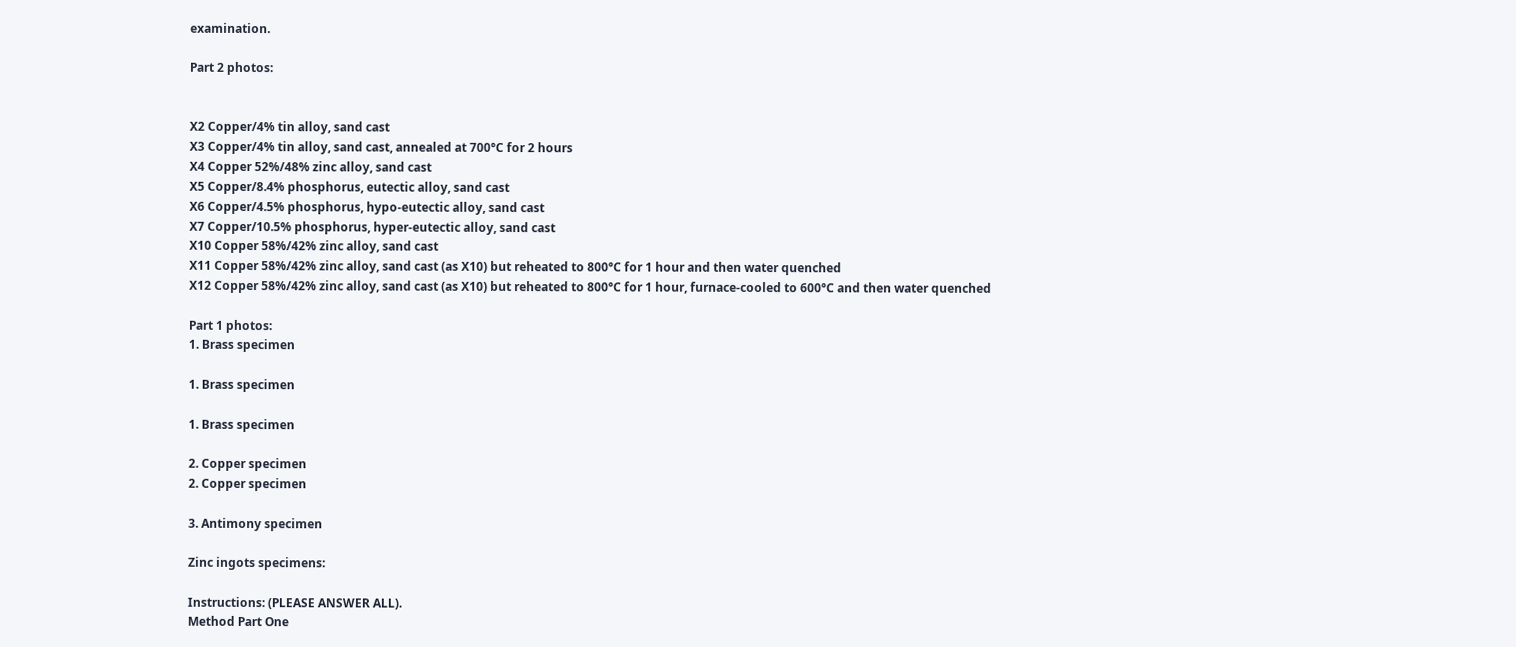examination.

Part 2 photos:


X2 Copper/4% tin alloy, sand cast
X3 Copper/4% tin alloy, sand cast, annealed at 700°C for 2 hours
X4 Copper 52%/48% zinc alloy, sand cast
X5 Copper/8.4% phosphorus, eutectic alloy, sand cast
X6 Copper/4.5% phosphorus, hypo-eutectic alloy, sand cast
X7 Copper/10.5% phosphorus, hyper-eutectic alloy, sand cast
X10 Copper 58%/42% zinc alloy, sand cast
X11 Copper 58%/42% zinc alloy, sand cast (as X10) but reheated to 800°C for 1 hour and then water quenched
X12 Copper 58%/42% zinc alloy, sand cast (as X10) but reheated to 800°C for 1 hour, furnace-cooled to 600°C and then water quenched

Part 1 photos:
1. Brass specimen

1. Brass specimen

1. Brass specimen

2. Copper specimen
2. Copper specimen

3. Antimony specimen

Zinc ingots specimens:

Instructions: (PLEASE ANSWER ALL).
Method Part One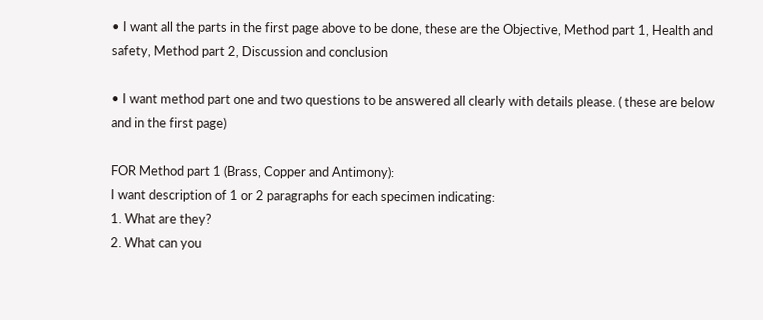• I want all the parts in the first page above to be done, these are the Objective, Method part 1, Health and safety, Method part 2, Discussion and conclusion

• I want method part one and two questions to be answered all clearly with details please. ( these are below and in the first page)

FOR Method part 1 (Brass, Copper and Antimony):
I want description of 1 or 2 paragraphs for each specimen indicating:
1. What are they?
2. What can you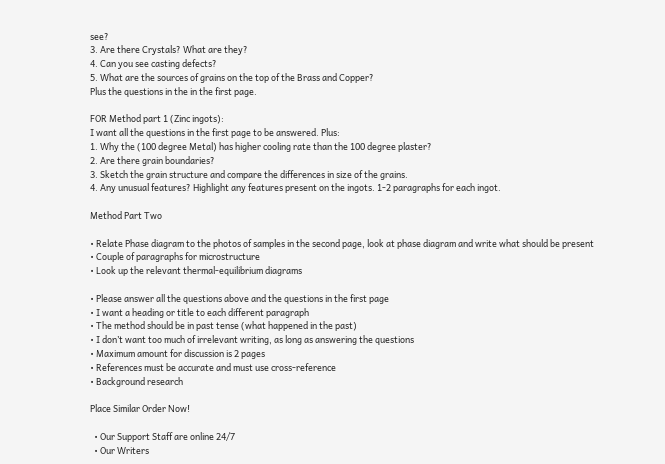see?
3. Are there Crystals? What are they?
4. Can you see casting defects?
5. What are the sources of grains on the top of the Brass and Copper?
Plus the questions in the in the first page.

FOR Method part 1 (Zinc ingots):
I want all the questions in the first page to be answered. Plus:
1. Why the (100 degree Metal) has higher cooling rate than the 100 degree plaster?
2. Are there grain boundaries?
3. Sketch the grain structure and compare the differences in size of the grains.
4. Any unusual features? Highlight any features present on the ingots. 1-2 paragraphs for each ingot.

Method Part Two

• Relate Phase diagram to the photos of samples in the second page, look at phase diagram and write what should be present
• Couple of paragraphs for microstructure
• Look up the relevant thermal-equilibrium diagrams

• Please answer all the questions above and the questions in the first page
• I want a heading or title to each different paragraph
• The method should be in past tense (what happened in the past)
• I don’t want too much of irrelevant writing, as long as answering the questions
• Maximum amount for discussion is 2 pages
• References must be accurate and must use cross-reference
• Background research

Place Similar Order Now!

  • Our Support Staff are online 24/7
  • Our Writers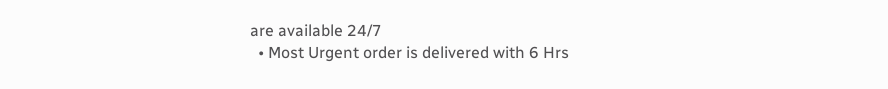are available 24/7
  • Most Urgent order is delivered with 6 Hrs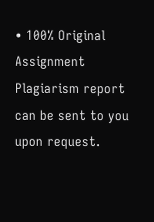• 100% Original Assignment Plagiarism report can be sent to you upon request.